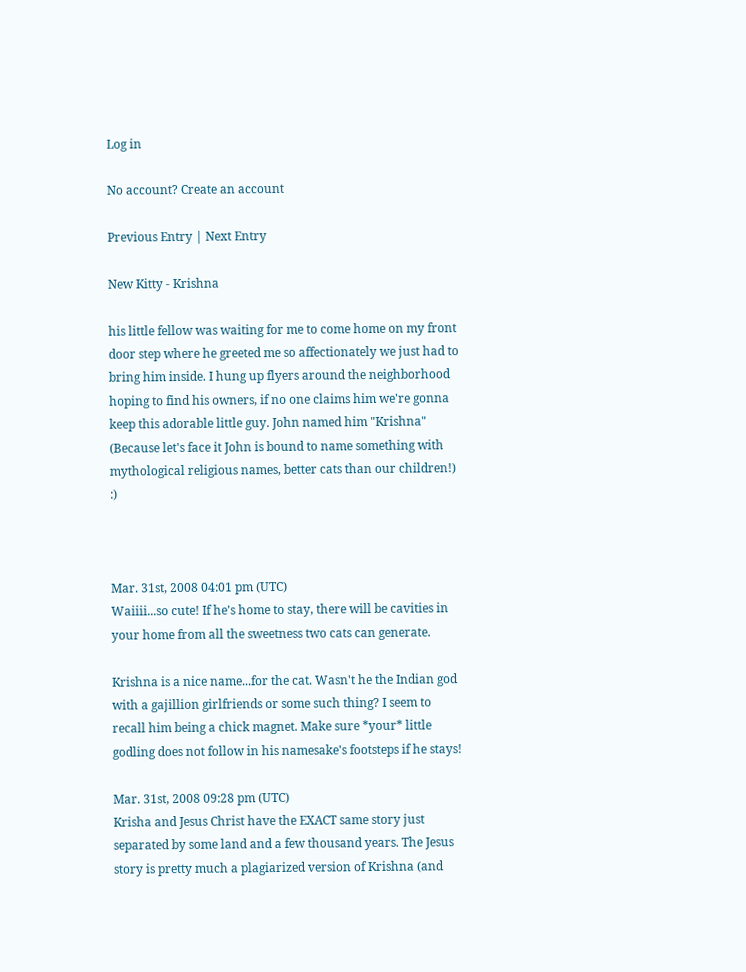Log in

No account? Create an account

Previous Entry | Next Entry

New Kitty - Krishna

his little fellow was waiting for me to come home on my front door step where he greeted me so affectionately we just had to bring him inside. I hung up flyers around the neighborhood hoping to find his owners, if no one claims him we're gonna keep this adorable little guy. John named him "Krishna" (Because let's face it John is bound to name something with mythological religious names, better cats than our children!) :)



Mar. 31st, 2008 04:01 pm (UTC)
Waiiii...so cute! If he's home to stay, there will be cavities in your home from all the sweetness two cats can generate.

Krishna is a nice name...for the cat. Wasn't he the Indian god with a gajillion girlfriends or some such thing? I seem to recall him being a chick magnet. Make sure *your* little godling does not follow in his namesake's footsteps if he stays!

Mar. 31st, 2008 09:28 pm (UTC)
Krisha and Jesus Christ have the EXACT same story just separated by some land and a few thousand years. The Jesus story is pretty much a plagiarized version of Krishna (and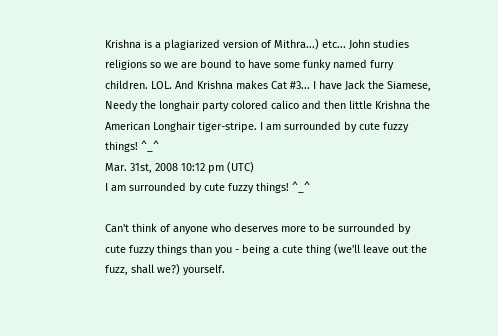Krishna is a plagiarized version of Mithra...) etc... John studies religions so we are bound to have some funky named furry children. LOL. And Krishna makes Cat #3... I have Jack the Siamese, Needy the longhair party colored calico and then little Krishna the American Longhair tiger-stripe. I am surrounded by cute fuzzy things! ^_^
Mar. 31st, 2008 10:12 pm (UTC)
I am surrounded by cute fuzzy things! ^_^

Can't think of anyone who deserves more to be surrounded by cute fuzzy things than you - being a cute thing (we'll leave out the fuzz, shall we?) yourself.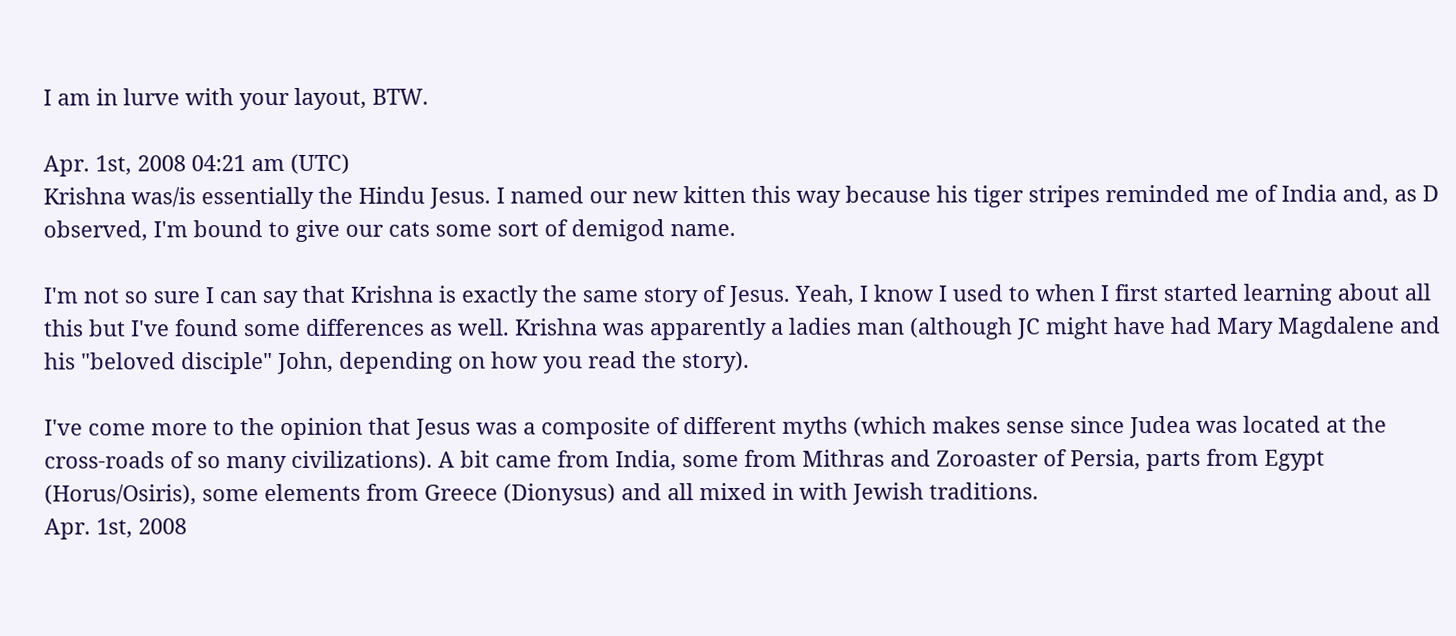I am in lurve with your layout, BTW.

Apr. 1st, 2008 04:21 am (UTC)
Krishna was/is essentially the Hindu Jesus. I named our new kitten this way because his tiger stripes reminded me of India and, as D observed, I'm bound to give our cats some sort of demigod name.

I'm not so sure I can say that Krishna is exactly the same story of Jesus. Yeah, I know I used to when I first started learning about all this but I've found some differences as well. Krishna was apparently a ladies man (although JC might have had Mary Magdalene and his "beloved disciple" John, depending on how you read the story).

I've come more to the opinion that Jesus was a composite of different myths (which makes sense since Judea was located at the cross-roads of so many civilizations). A bit came from India, some from Mithras and Zoroaster of Persia, parts from Egypt (Horus/Osiris), some elements from Greece (Dionysus) and all mixed in with Jewish traditions.
Apr. 1st, 2008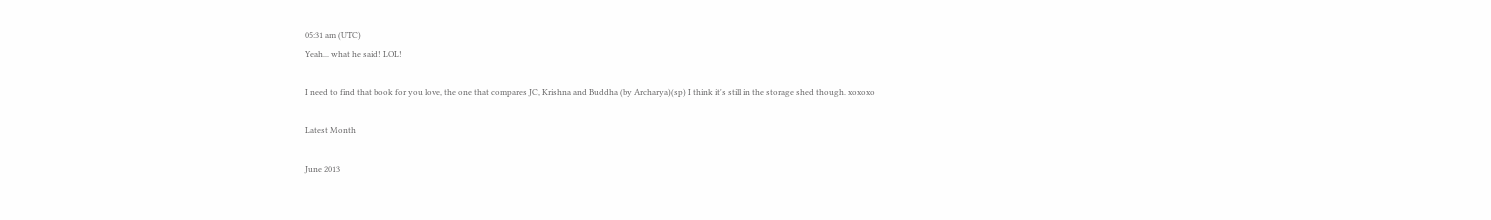05:31 am (UTC)
Yeah... what he said! LOL!

I need to find that book for you love, the one that compares JC, Krishna and Buddha (by Archarya)(sp) I think it's still in the storage shed though. xoxoxo

Latest Month

June 2013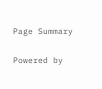Page Summary

Powered by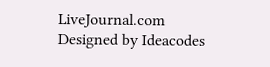LiveJournal.com
Designed by Ideacodes